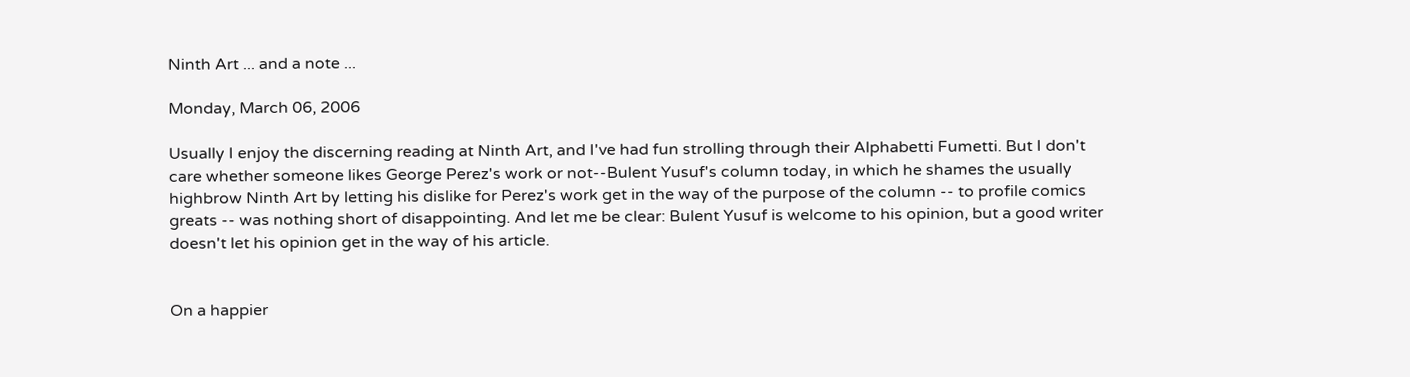Ninth Art ... and a note ...

Monday, March 06, 2006

Usually I enjoy the discerning reading at Ninth Art, and I've had fun strolling through their Alphabetti Fumetti. But I don't care whether someone likes George Perez's work or not--Bulent Yusuf's column today, in which he shames the usually highbrow Ninth Art by letting his dislike for Perez's work get in the way of the purpose of the column -- to profile comics greats -- was nothing short of disappointing. And let me be clear: Bulent Yusuf is welcome to his opinion, but a good writer doesn't let his opinion get in the way of his article.


On a happier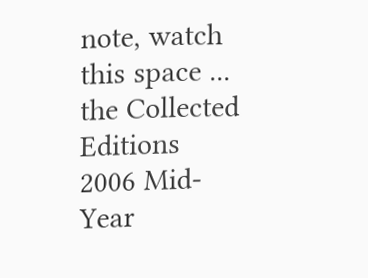note, watch this space ... the Collected Editions 2006 Mid-Year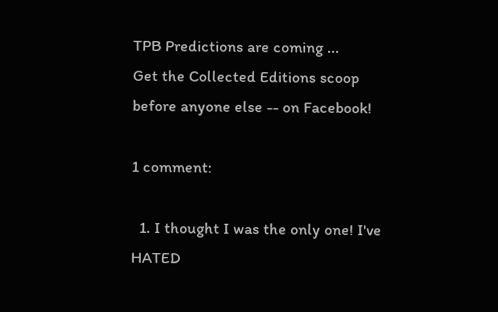TPB Predictions are coming ...
Get the Collected Editions scoop before anyone else -- on Facebook!

1 comment:

  1. I thought I was the only one! I've HATED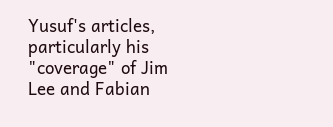Yusuf's articles, particularly his "coverage" of Jim Lee and Fabian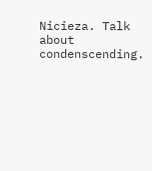Nicieza. Talk about condenscending.